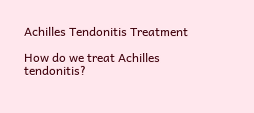Achilles Tendonitis Treatment

How do we treat Achilles tendonitis?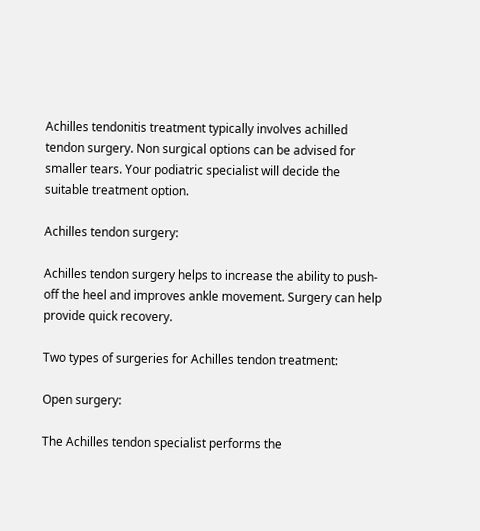Achilles tendonitis treatment typically involves achilled tendon surgery. Non surgical options can be advised for smaller tears. Your podiatric specialist will decide the suitable treatment option.

Achilles tendon surgery:

Achilles tendon surgery helps to increase the ability to push-off the heel and improves ankle movement. Surgery can help provide quick recovery.

Two types of surgeries for Achilles tendon treatment:

Open surgery:

The Achilles tendon specialist performs the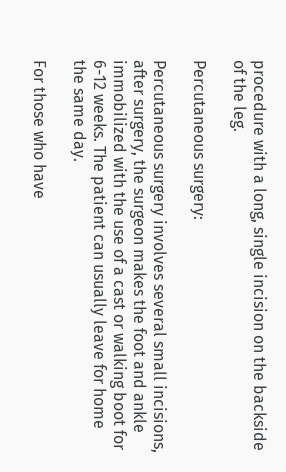procedure with a long, single incision on the backside of the leg.

Percutaneous surgery:

Percutaneous surgery involves several small incisions, after surgery, the surgeon makes the foot and ankle immobilized with the use of a cast or walking boot for 6-12 weeks. The patient can usually leave for home the same day.

For those who have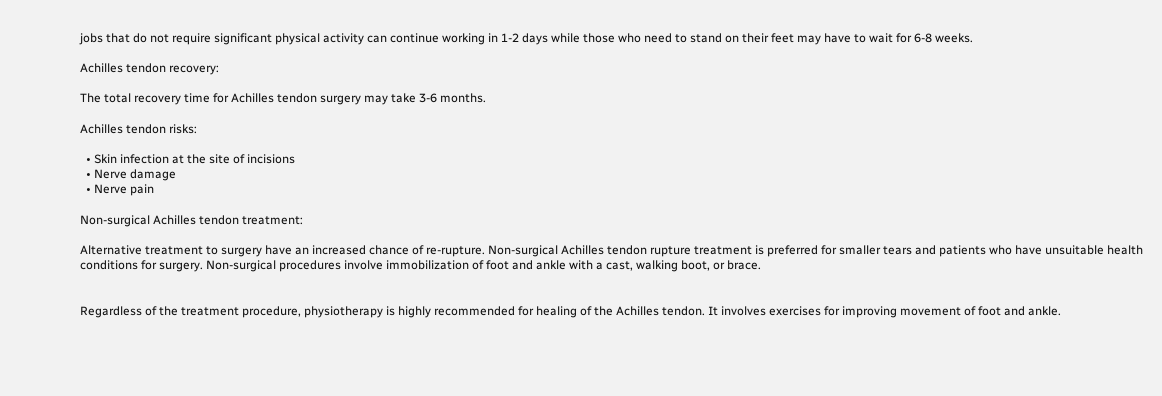jobs that do not require significant physical activity can continue working in 1-2 days while those who need to stand on their feet may have to wait for 6-8 weeks.

Achilles tendon recovery:

The total recovery time for Achilles tendon surgery may take 3-6 months.

Achilles tendon risks:

  • Skin infection at the site of incisions
  • Nerve damage
  • Nerve pain

Non-surgical Achilles tendon treatment:

Alternative treatment to surgery have an increased chance of re-rupture. Non-surgical Achilles tendon rupture treatment is preferred for smaller tears and patients who have unsuitable health conditions for surgery. Non-surgical procedures involve immobilization of foot and ankle with a cast, walking boot, or brace.


Regardless of the treatment procedure, physiotherapy is highly recommended for healing of the Achilles tendon. It involves exercises for improving movement of foot and ankle.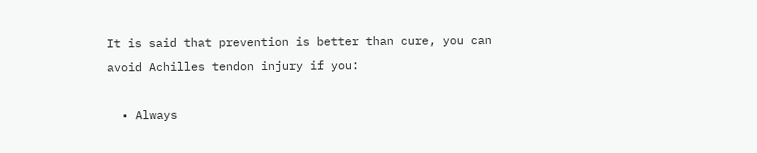It is said that prevention is better than cure, you can avoid Achilles tendon injury if you:

  • Always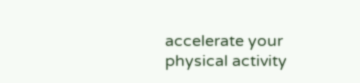accelerate your physical activity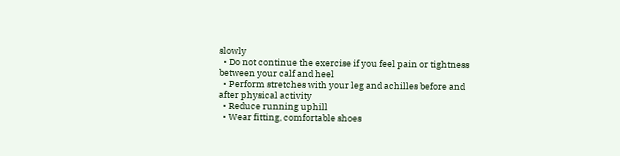slowly
  • Do not continue the exercise if you feel pain or tightness between your calf and heel
  • Perform stretches with your leg and achilles before and after physical activity
  • Reduce running uphill
  • Wear fitting, comfortable shoes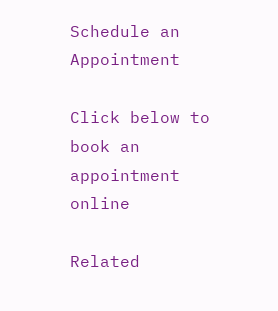Schedule an Appointment

Click below to book an appointment online

Related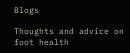Blogs

Thoughts and advice on foot health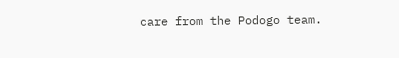care from the Podogo team.